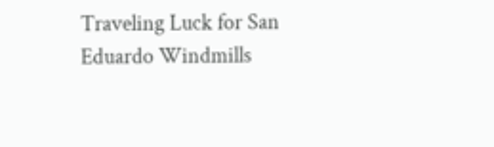Traveling Luck for San Eduardo Windmills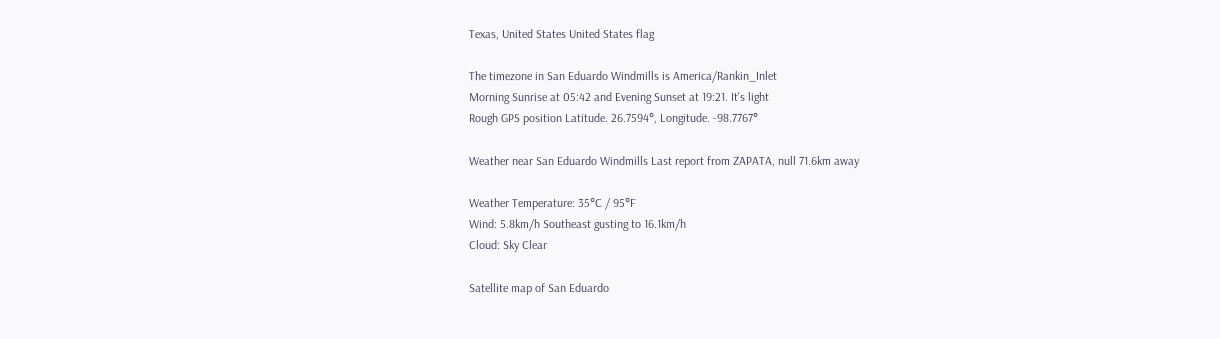Texas, United States United States flag

The timezone in San Eduardo Windmills is America/Rankin_Inlet
Morning Sunrise at 05:42 and Evening Sunset at 19:21. It's light
Rough GPS position Latitude. 26.7594°, Longitude. -98.7767°

Weather near San Eduardo Windmills Last report from ZAPATA, null 71.6km away

Weather Temperature: 35°C / 95°F
Wind: 5.8km/h Southeast gusting to 16.1km/h
Cloud: Sky Clear

Satellite map of San Eduardo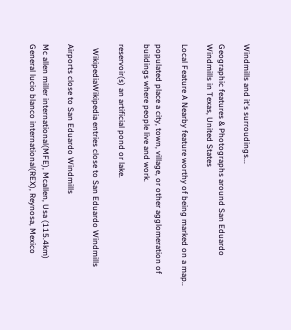Windmills and it's surroudings...

Geographic features & Photographs around San Eduardo Windmills in Texas, United States

Local Feature A Nearby feature worthy of being marked on a map..

populated place a city, town, village, or other agglomeration of buildings where people live and work.

reservoir(s) an artificial pond or lake.

  WikipediaWikipedia entries close to San Eduardo Windmills

Airports close to San Eduardo Windmills

Mc allen miller international(MFE), Mcallen, Usa (115.4km)
General lucio blanco international(REX), Reynosa, Mexico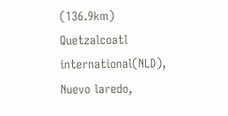(136.9km)
Quetzalcoatl international(NLD), Nuevo laredo,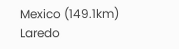Mexico (149.1km)
Laredo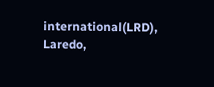international(LRD), Laredo,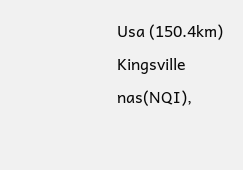Usa (150.4km)
Kingsville nas(NQI),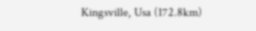Kingsville, Usa (172.8km)